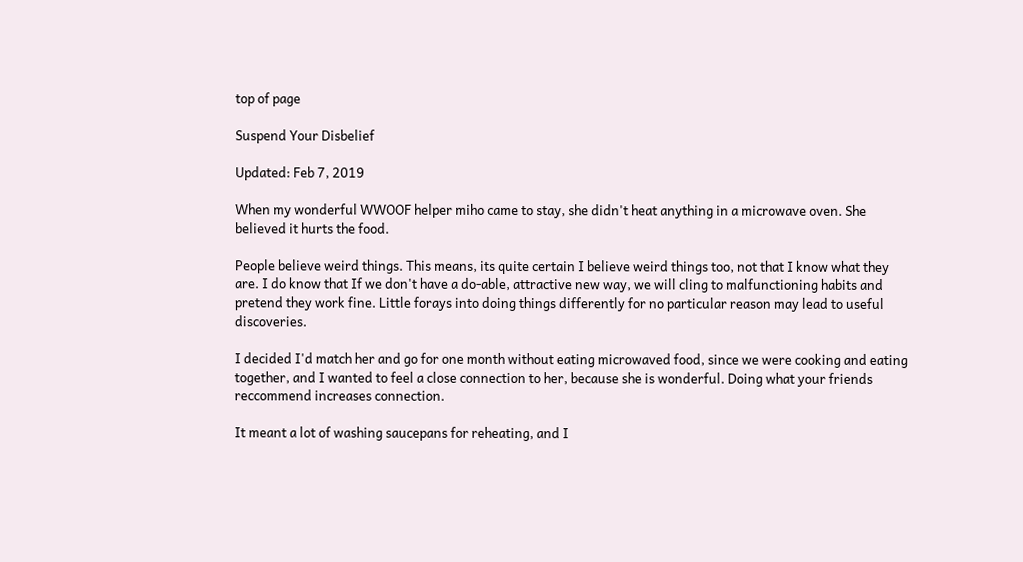top of page

Suspend Your Disbelief

Updated: Feb 7, 2019

When my wonderful WWOOF helper miho came to stay, she didn't heat anything in a microwave oven. She believed it hurts the food.

People believe weird things. This means, its quite certain I believe weird things too, not that I know what they are. I do know that If we don't have a do-able, attractive new way, we will cling to malfunctioning habits and pretend they work fine. Little forays into doing things differently for no particular reason may lead to useful discoveries.

I decided I'd match her and go for one month without eating microwaved food, since we were cooking and eating together, and I wanted to feel a close connection to her, because she is wonderful. Doing what your friends reccommend increases connection.

It meant a lot of washing saucepans for reheating, and I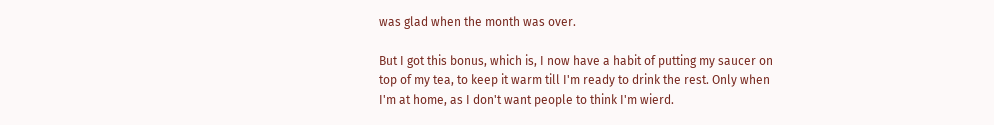was glad when the month was over.

But I got this bonus, which is, I now have a habit of putting my saucer on top of my tea, to keep it warm till I'm ready to drink the rest. Only when I'm at home, as I don't want people to think I'm wierd.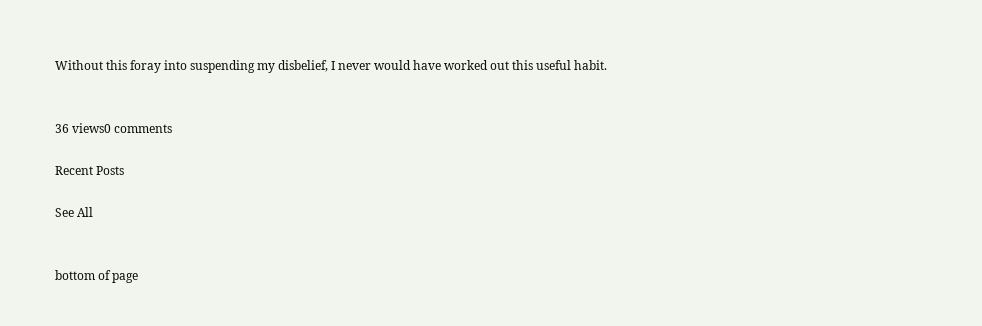Without this foray into suspending my disbelief, I never would have worked out this useful habit.


36 views0 comments

Recent Posts

See All


bottom of page